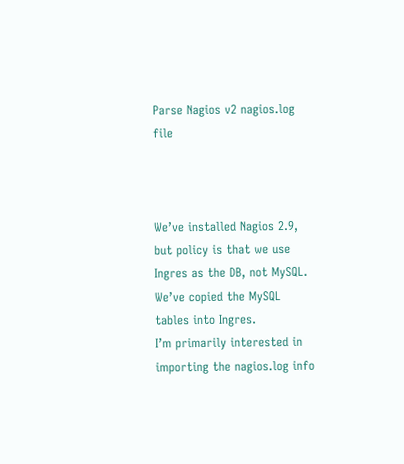Parse Nagios v2 nagios.log file



We’ve installed Nagios 2.9, but policy is that we use Ingres as the DB, not MySQL.
We’ve copied the MySQL tables into Ingres.
I’m primarily interested in importing the nagios.log info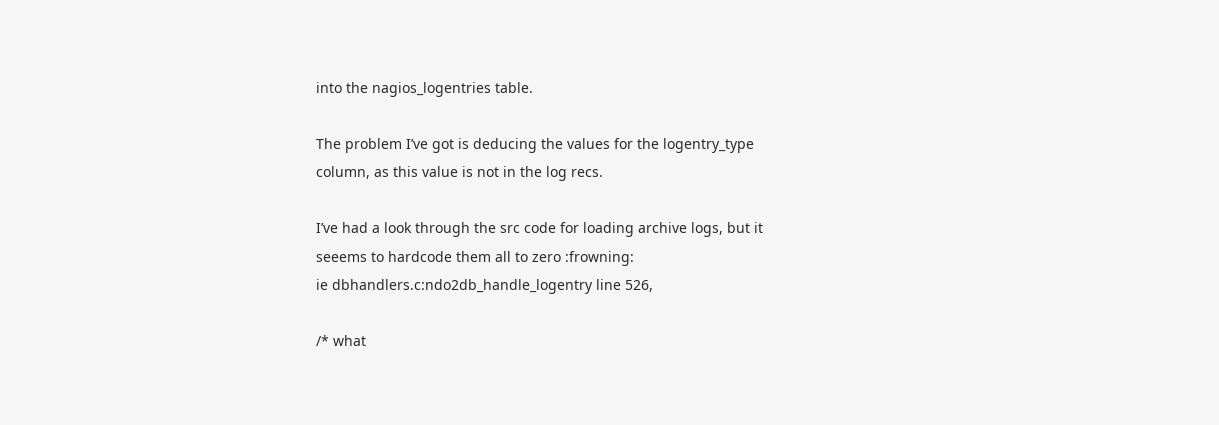into the nagios_logentries table.

The problem I’ve got is deducing the values for the logentry_type column, as this value is not in the log recs.

I’ve had a look through the src code for loading archive logs, but it seeems to hardcode them all to zero :frowning:
ie dbhandlers.c:ndo2db_handle_logentry line 526,

/* what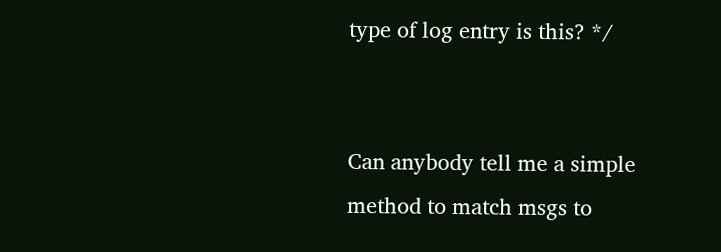type of log entry is this? */


Can anybody tell me a simple method to match msgs to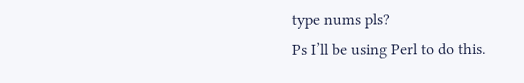type nums pls?
Ps I’ll be using Perl to do this.